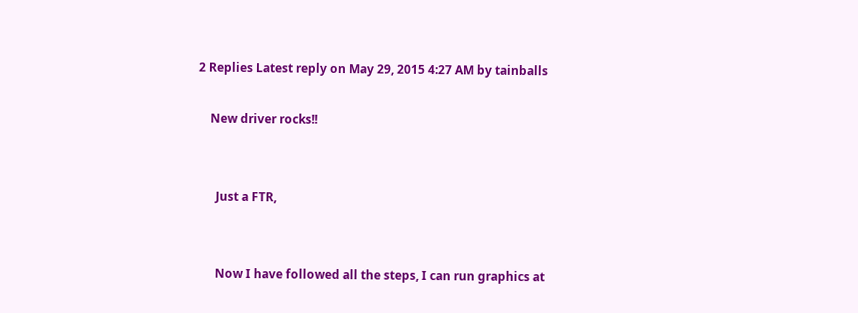2 Replies Latest reply on May 29, 2015 4:27 AM by tainballs

    New driver rocks!!


      Just a FTR,


      Now I have followed all the steps, I can run graphics at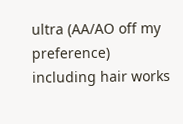ultra (AA/AO off my preference) including hair works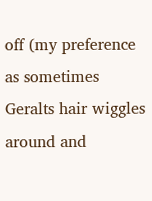off (my preference as sometimes Geralts hair wiggles around and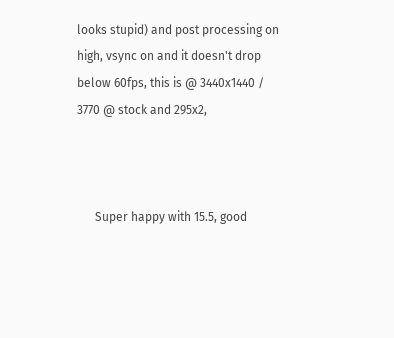looks stupid) and post processing on high, vsync on and it doesn't drop below 60fps, this is @ 3440x1440 / 3770 @ stock and 295x2,



      Super happy with 15.5, good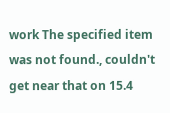work The specified item was not found., couldn't get near that on 15.4